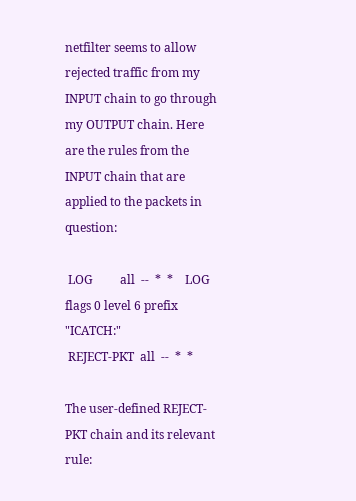netfilter seems to allow rejected traffic from my INPUT chain to go through my OUTPUT chain. Here are the rules from the INPUT chain that are applied to the packets in question:

 LOG         all  --  *  *    LOG flags 0 level 6 prefix "ICATCH:"
 REJECT-PKT  all  --  *  *

The user-defined REJECT-PKT chain and its relevant rule: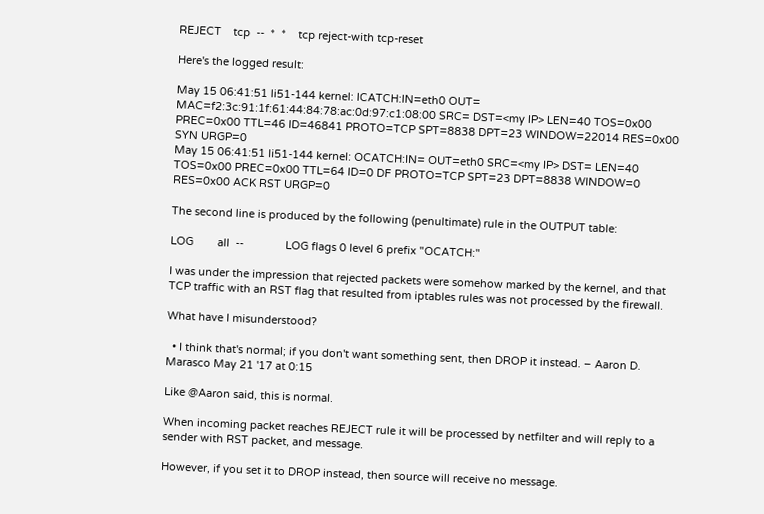REJECT    tcp  --  *  *    tcp reject-with tcp-reset

Here's the logged result:

May 15 06:41:51 li51-144 kernel: ICATCH:IN=eth0 OUT= MAC=f2:3c:91:1f:61:44:84:78:ac:0d:97:c1:08:00 SRC= DST=<my IP> LEN=40 TOS=0x00 PREC=0x00 TTL=46 ID=46841 PROTO=TCP SPT=8838 DPT=23 WINDOW=22014 RES=0x00 SYN URGP=0
May 15 06:41:51 li51-144 kernel: OCATCH:IN= OUT=eth0 SRC=<my IP> DST= LEN=40 TOS=0x00 PREC=0x00 TTL=64 ID=0 DF PROTO=TCP SPT=23 DPT=8838 WINDOW=0 RES=0x00 ACK RST URGP=0

The second line is produced by the following (penultimate) rule in the OUTPUT table:

LOG        all  --              LOG flags 0 level 6 prefix "OCATCH:"

I was under the impression that rejected packets were somehow marked by the kernel, and that TCP traffic with an RST flag that resulted from iptables rules was not processed by the firewall.

What have I misunderstood?

  • I think that's normal; if you don't want something sent, then DROP it instead. – Aaron D. Marasco May 21 '17 at 0:15

Like @Aaron said, this is normal.

When incoming packet reaches REJECT rule it will be processed by netfilter and will reply to a sender with RST packet, and message.

However, if you set it to DROP instead, then source will receive no message.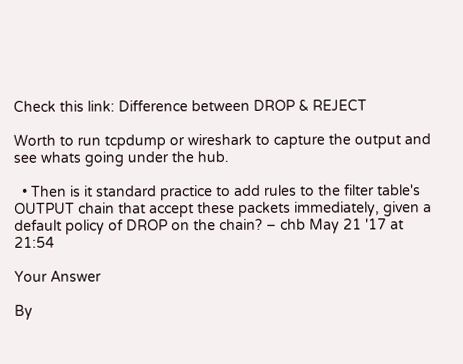Check this link: Difference between DROP & REJECT

Worth to run tcpdump or wireshark to capture the output and see whats going under the hub.

  • Then is it standard practice to add rules to the filter table's OUTPUT chain that accept these packets immediately, given a default policy of DROP on the chain? – chb May 21 '17 at 21:54

Your Answer

By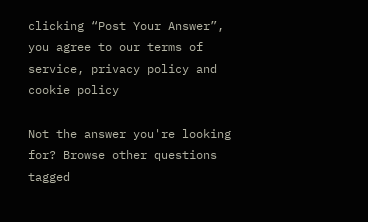clicking “Post Your Answer”, you agree to our terms of service, privacy policy and cookie policy

Not the answer you're looking for? Browse other questions tagged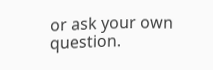or ask your own question.